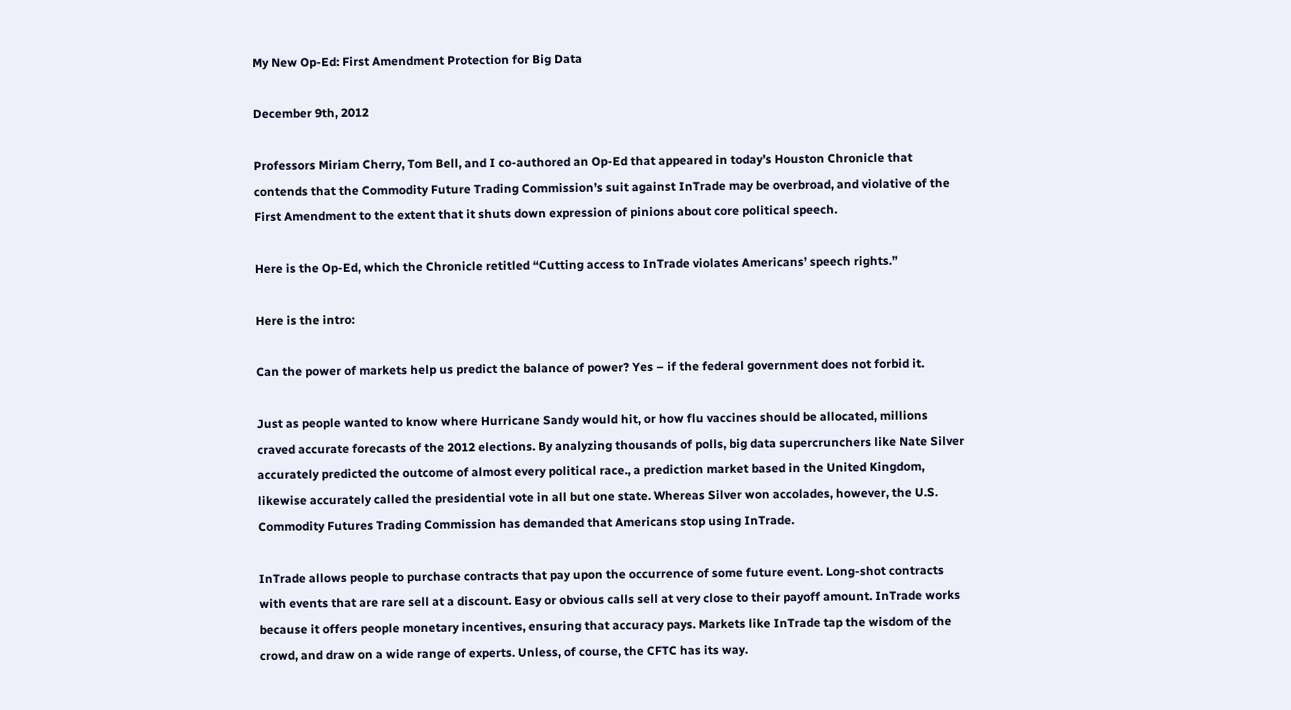My New Op-Ed: First Amendment Protection for Big Data

December 9th, 2012

Professors Miriam Cherry, Tom Bell, and I co-authored an Op-Ed that appeared in today’s Houston Chronicle that contends that the Commodity Future Trading Commission’s suit against InTrade may be overbroad, and violative of the First Amendment to the extent that it shuts down expression of pinions about core political speech.

Here is the Op-Ed, which the Chronicle retitled “Cutting access to InTrade violates Americans’ speech rights.”

Here is the intro:

Can the power of markets help us predict the balance of power? Yes – if the federal government does not forbid it.

Just as people wanted to know where Hurricane Sandy would hit, or how flu vaccines should be allocated, millions craved accurate forecasts of the 2012 elections. By analyzing thousands of polls, big data supercrunchers like Nate Silver accurately predicted the outcome of almost every political race., a prediction market based in the United Kingdom, likewise accurately called the presidential vote in all but one state. Whereas Silver won accolades, however, the U.S. Commodity Futures Trading Commission has demanded that Americans stop using InTrade.

InTrade allows people to purchase contracts that pay upon the occurrence of some future event. Long-shot contracts with events that are rare sell at a discount. Easy or obvious calls sell at very close to their payoff amount. InTrade works because it offers people monetary incentives, ensuring that accuracy pays. Markets like InTrade tap the wisdom of the crowd, and draw on a wide range of experts. Unless, of course, the CFTC has its way.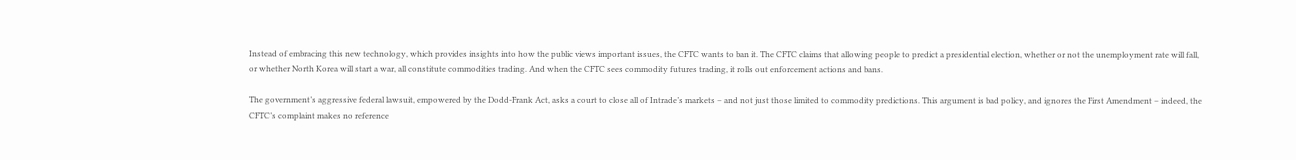Instead of embracing this new technology, which provides insights into how the public views important issues, the CFTC wants to ban it. The CFTC claims that allowing people to predict a presidential election, whether or not the unemployment rate will fall, or whether North Korea will start a war, all constitute commodities trading. And when the CFTC sees commodity futures trading, it rolls out enforcement actions and bans.

The government’s aggressive federal lawsuit, empowered by the Dodd-Frank Act, asks a court to close all of Intrade’s markets – and not just those limited to commodity predictions. This argument is bad policy, and ignores the First Amendment – indeed, the CFTC’s complaint makes no reference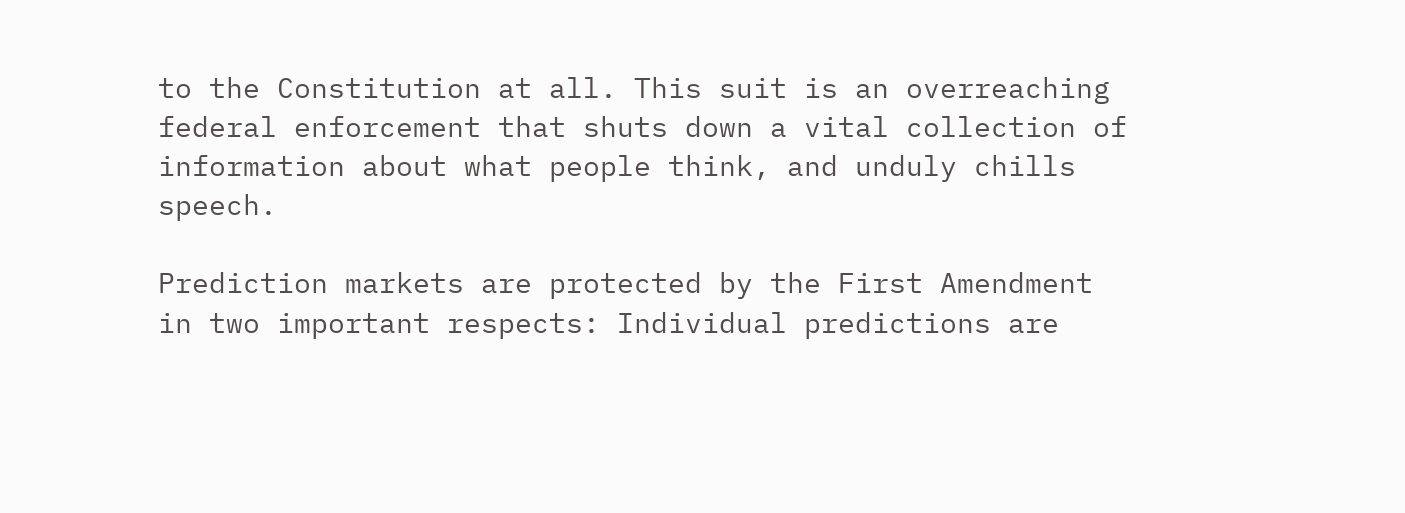to the Constitution at all. This suit is an overreaching federal enforcement that shuts down a vital collection of information about what people think, and unduly chills speech.

Prediction markets are protected by the First Amendment in two important respects: Individual predictions are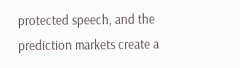protected speech, and the prediction markets create a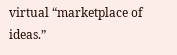virtual “marketplace of ideas.”